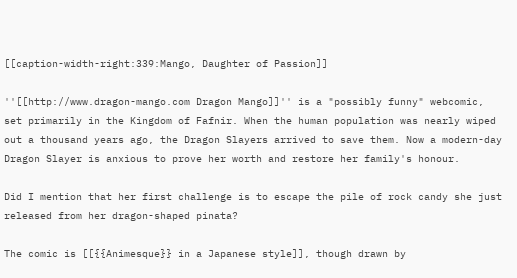[[caption-width-right:339:Mango, Daughter of Passion]]

''[[http://www.dragon-mango.com Dragon Mango]]'' is a "possibly funny" webcomic, set primarily in the Kingdom of Fafnir. When the human population was nearly wiped out a thousand years ago, the Dragon Slayers arrived to save them. Now a modern-day Dragon Slayer is anxious to prove her worth and restore her family's honour.

Did I mention that her first challenge is to escape the pile of rock candy she just released from her dragon-shaped pinata?

The comic is [[{{Animesque}} in a Japanese style]], though drawn by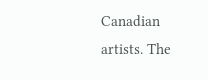Canadian artists. The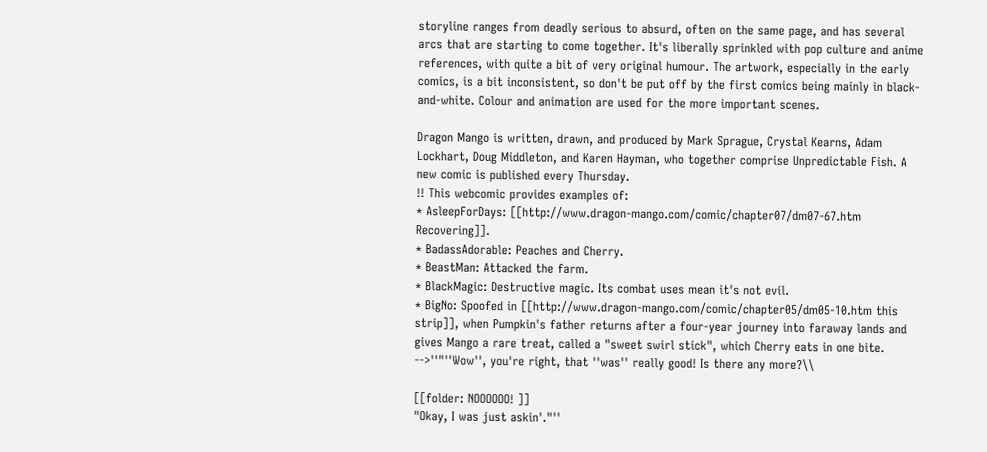storyline ranges from deadly serious to absurd, often on the same page, and has several arcs that are starting to come together. It's liberally sprinkled with pop culture and anime references, with quite a bit of very original humour. The artwork, especially in the early comics, is a bit inconsistent, so don't be put off by the first comics being mainly in black-and-white. Colour and animation are used for the more important scenes.

Dragon Mango is written, drawn, and produced by Mark Sprague, Crystal Kearns, Adam Lockhart, Doug Middleton, and Karen Hayman, who together comprise Unpredictable Fish. A new comic is published every Thursday.
!! This webcomic provides examples of:
* AsleepForDays: [[http://www.dragon-mango.com/comic/chapter07/dm07-67.htm Recovering]].
* BadassAdorable: Peaches and Cherry.
* BeastMan: Attacked the farm.
* BlackMagic: Destructive magic. Its combat uses mean it's not evil.
* BigNo: Spoofed in [[http://www.dragon-mango.com/comic/chapter05/dm05-10.htm this strip]], when Pumpkin's father returns after a four-year journey into faraway lands and gives Mango a rare treat, called a "sweet swirl stick", which Cherry eats in one bite.
-->''"''Wow'', you're right, that ''was'' really good! Is there any more?\\

[[folder: NOOOOOO! ]]
"Okay, I was just askin'."''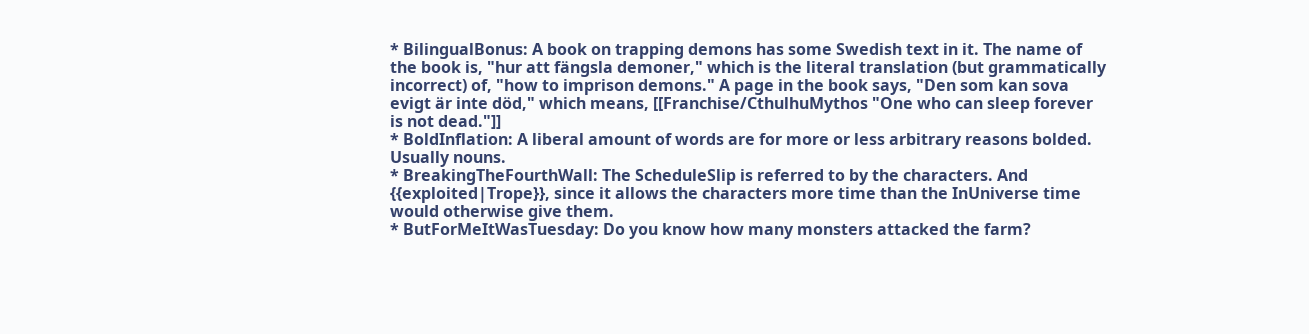* BilingualBonus: A book on trapping demons has some Swedish text in it. The name of the book is, "hur att fängsla demoner," which is the literal translation (but grammatically incorrect) of, "how to imprison demons." A page in the book says, "Den som kan sova evigt är inte död," which means, [[Franchise/CthulhuMythos "One who can sleep forever is not dead."]]
* BoldInflation: A liberal amount of words are for more or less arbitrary reasons bolded. Usually nouns.
* BreakingTheFourthWall: The ScheduleSlip is referred to by the characters. And {{exploited|Trope}}, since it allows the characters more time than the InUniverse time would otherwise give them.
* ButForMeItWasTuesday: Do you know how many monsters attacked the farm?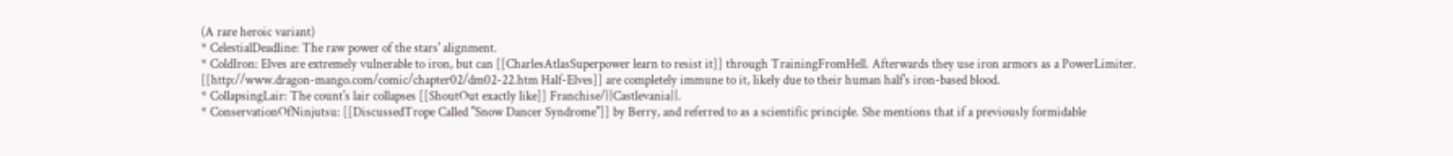(A rare heroic variant)
* CelestialDeadline: The raw power of the stars' alignment.
* ColdIron: Elves are extremely vulnerable to iron, but can [[CharlesAtlasSuperpower learn to resist it]] through TrainingFromHell. Afterwards they use iron armors as a PowerLimiter. [[http://www.dragon-mango.com/comic/chapter02/dm02-22.htm Half-Elves]] are completely immune to it, likely due to their human half's iron-based blood.
* CollapsingLair: The count's lair collapses [[ShoutOut exactly like]] Franchise/{{Castlevania}}.
* ConservationOfNinjutsu: [[DiscussedTrope Called "Snow Dancer Syndrome"]] by Berry, and referred to as a scientific principle. She mentions that if a previously formidable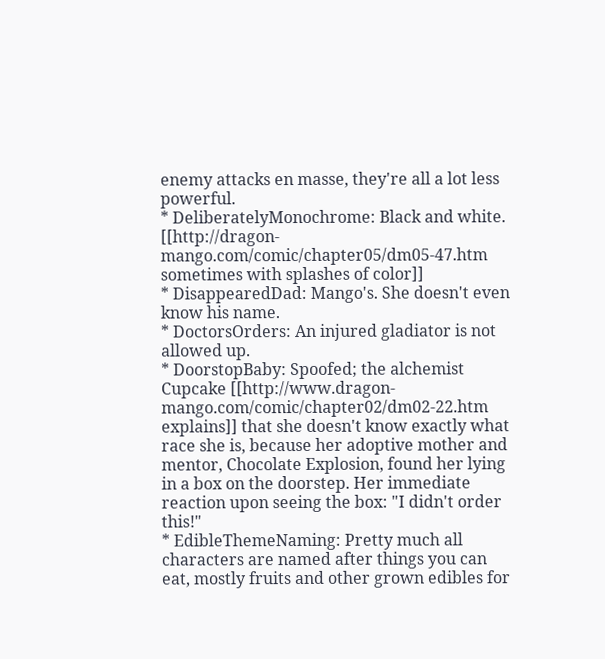enemy attacks en masse, they're all a lot less powerful.
* DeliberatelyMonochrome: Black and white. [[http://dragon-mango.com/comic/chapter05/dm05-47.htm sometimes with splashes of color]]
* DisappearedDad: Mango's. She doesn't even know his name.
* DoctorsOrders: An injured gladiator is not allowed up.
* DoorstopBaby: Spoofed; the alchemist Cupcake [[http://www.dragon-mango.com/comic/chapter02/dm02-22.htm explains]] that she doesn't know exactly what race she is, because her adoptive mother and mentor, Chocolate Explosion, found her lying in a box on the doorstep. Her immediate reaction upon seeing the box: "I didn't order this!"
* EdibleThemeNaming: Pretty much all characters are named after things you can eat, mostly fruits and other grown edibles for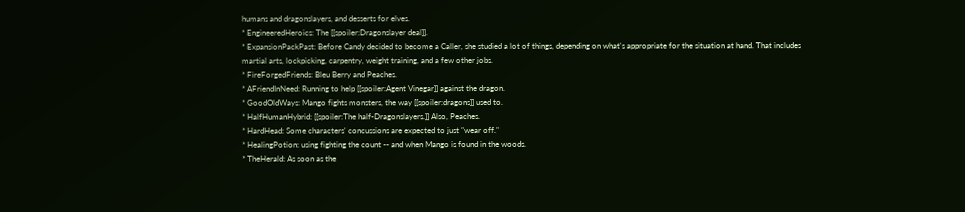humans and dragonslayers, and desserts for elves.
* EngineeredHeroics: The [[spoiler:Dragonslayer deal]].
* ExpansionPackPast: Before Candy decided to become a Caller, she studied a lot of things, depending on what's appropriate for the situation at hand. That includes martial arts, lockpicking, carpentry, weight training, and a few other jobs.
* FireForgedFriends: Bleu Berry and Peaches.
* AFriendInNeed: Running to help [[spoiler:Agent Vinegar]] against the dragon.
* GoodOldWays: Mango fights monsters, the way [[spoiler:dragons]] used to.
* HalfHumanHybrid: [[spoiler:The half-Dragonslayers.]] Also, Peaches.
* HardHead: Some characters' concussions are expected to just "wear off."
* HealingPotion: using fighting the count -- and when Mango is found in the woods.
* TheHerald: As soon as the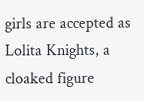girls are accepted as Lolita Knights, a cloaked figure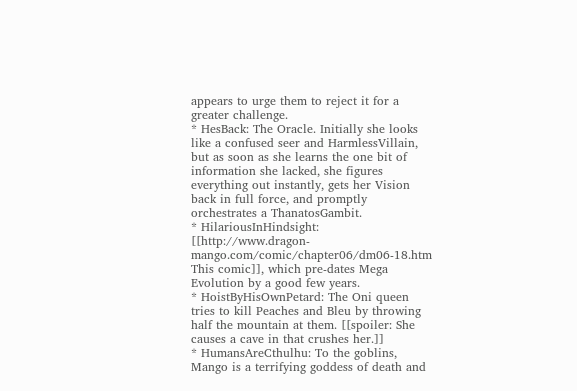appears to urge them to reject it for a greater challenge.
* HesBack: The Oracle. Initially she looks like a confused seer and HarmlessVillain, but as soon as she learns the one bit of information she lacked, she figures everything out instantly, gets her Vision back in full force, and promptly orchestrates a ThanatosGambit.
* HilariousInHindsight: [[http://www.dragon-mango.com/comic/chapter06/dm06-18.htm This comic]], which pre-dates Mega Evolution by a good few years.
* HoistByHisOwnPetard: The Oni queen tries to kill Peaches and Bleu by throwing half the mountain at them. [[spoiler: She causes a cave in that crushes her.]]
* HumansAreCthulhu: To the goblins, Mango is a terrifying goddess of death and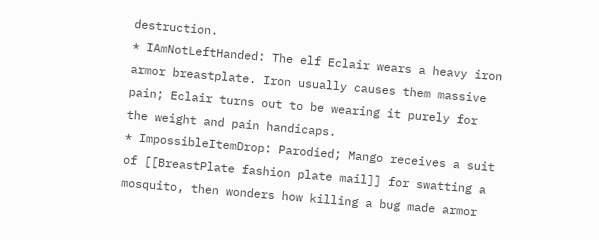destruction.
* IAmNotLeftHanded: The elf Eclair wears a heavy iron armor breastplate. Iron usually causes them massive pain; Eclair turns out to be wearing it purely for the weight and pain handicaps.
* ImpossibleItemDrop: Parodied; Mango receives a suit of [[BreastPlate fashion plate mail]] for swatting a mosquito, then wonders how killing a bug made armor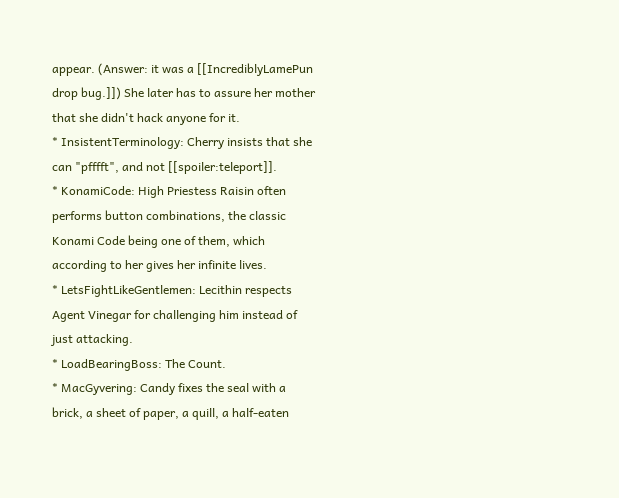appear. (Answer: it was a [[IncrediblyLamePun drop bug.]]) She later has to assure her mother that she didn't hack anyone for it.
* InsistentTerminology: Cherry insists that she can "pfffft", and not [[spoiler:teleport]].
* KonamiCode: High Priestess Raisin often performs button combinations, the classic Konami Code being one of them, which according to her gives her infinite lives.
* LetsFightLikeGentlemen: Lecithin respects Agent Vinegar for challenging him instead of just attacking.
* LoadBearingBoss: The Count.
* MacGyvering: Candy fixes the seal with a brick, a sheet of paper, a quill, a half-eaten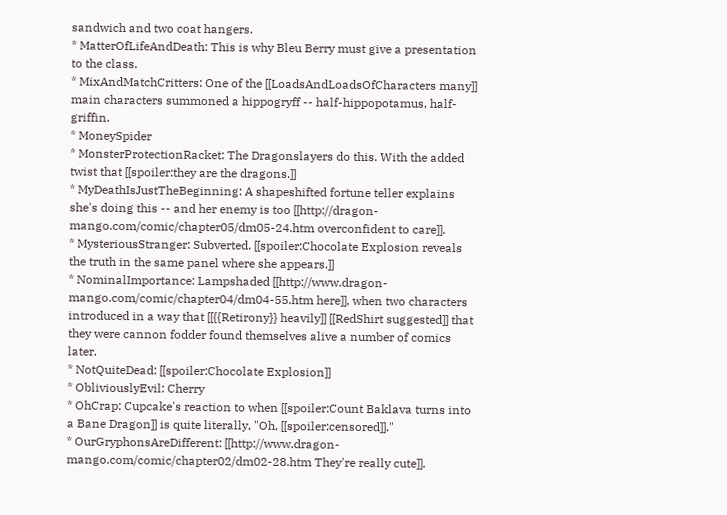sandwich and two coat hangers.
* MatterOfLifeAndDeath: This is why Bleu Berry must give a presentation to the class.
* MixAndMatchCritters: One of the [[LoadsAndLoadsOfCharacters many]] main characters summoned a hippogryff -- half-hippopotamus, half-griffin.
* MoneySpider
* MonsterProtectionRacket: The Dragonslayers do this. With the added twist that [[spoiler:they are the dragons.]]
* MyDeathIsJustTheBeginning: A shapeshifted fortune teller explains she's doing this -- and her enemy is too [[http://dragon-mango.com/comic/chapter05/dm05-24.htm overconfident to care]].
* MysteriousStranger: Subverted. [[spoiler:Chocolate Explosion reveals the truth in the same panel where she appears.]]
* NominalImportance: Lampshaded [[http://www.dragon-mango.com/comic/chapter04/dm04-55.htm here]], when two characters introduced in a way that [[{{Retirony}} heavily]] [[RedShirt suggested]] that they were cannon fodder found themselves alive a number of comics later.
* NotQuiteDead: [[spoiler:Chocolate Explosion]]
* ObliviouslyEvil: Cherry
* OhCrap: Cupcake's reaction to when [[spoiler:Count Baklava turns into a Bane Dragon]] is quite literally, "Oh, [[spoiler:censored]]."
* OurGryphonsAreDifferent: [[http://www.dragon-mango.com/comic/chapter02/dm02-28.htm They're really cute]].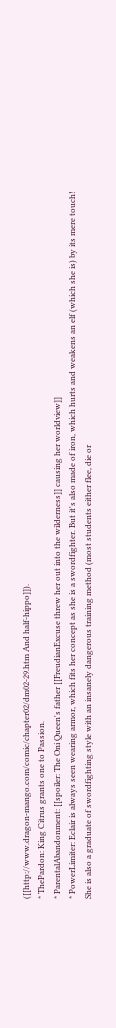([[http://www.dragon-mango.com/comic/chapter02/dm02-29.htm And half-hippo]]).
* ThePardon: King Citrus grants one to Passion.
* ParentalAbandonment: [[spoiler: The Oni Queen's father [[FreudianExcuse threw her out into the wilderness]] causing her worldview]]
* PowerLimiter: Eclair is always seen wearing armor, which fits her concept as she is a swordfighter. But it's also made of iron, which hurts and weakens an elf (which she is) by its mere touch! She is also a graduate of swordfighting style with an insanely dangerous training method (most students either flee, die or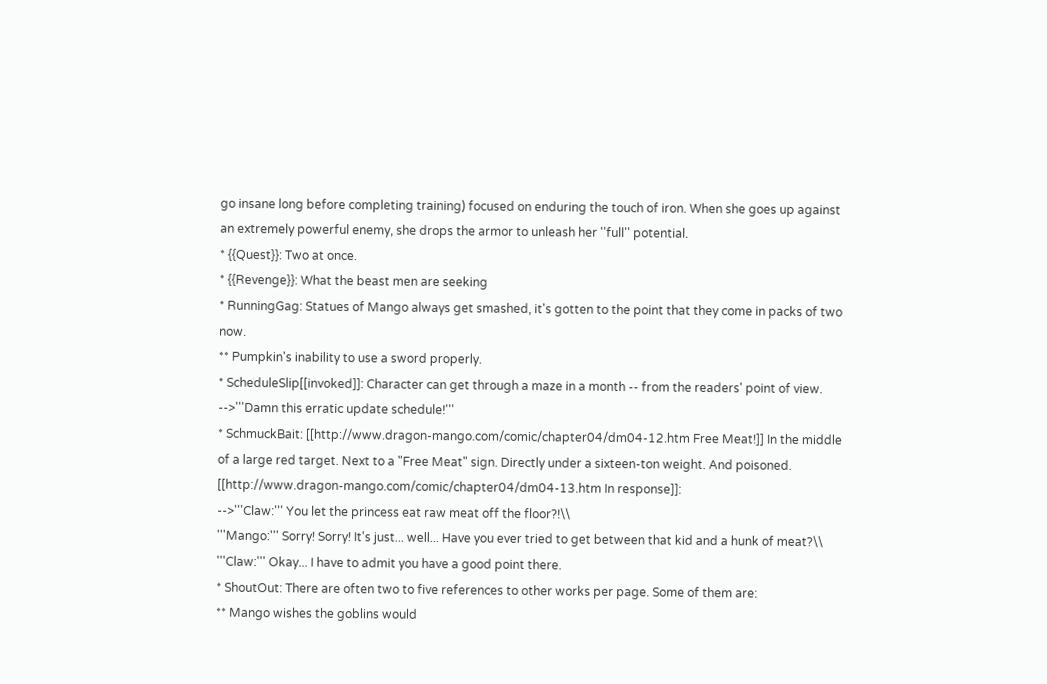go insane long before completing training) focused on enduring the touch of iron. When she goes up against an extremely powerful enemy, she drops the armor to unleash her ''full'' potential.
* {{Quest}}: Two at once.
* {{Revenge}}: What the beast men are seeking
* RunningGag: Statues of Mango always get smashed, it's gotten to the point that they come in packs of two now.
** Pumpkin's inability to use a sword properly.
* ScheduleSlip[[invoked]]: Character can get through a maze in a month -- from the readers' point of view.
-->'''Damn this erratic update schedule!'''
* SchmuckBait: [[http://www.dragon-mango.com/comic/chapter04/dm04-12.htm Free Meat!]] In the middle of a large red target. Next to a "Free Meat" sign. Directly under a sixteen-ton weight. And poisoned. [[http://www.dragon-mango.com/comic/chapter04/dm04-13.htm In response]]:
-->'''Claw:''' You let the princess eat raw meat off the floor?!\\
'''Mango:''' Sorry! Sorry! It's just... well... Have you ever tried to get between that kid and a hunk of meat?\\
'''Claw:''' Okay... I have to admit you have a good point there.
* ShoutOut: There are often two to five references to other works per page. Some of them are:
** Mango wishes the goblins would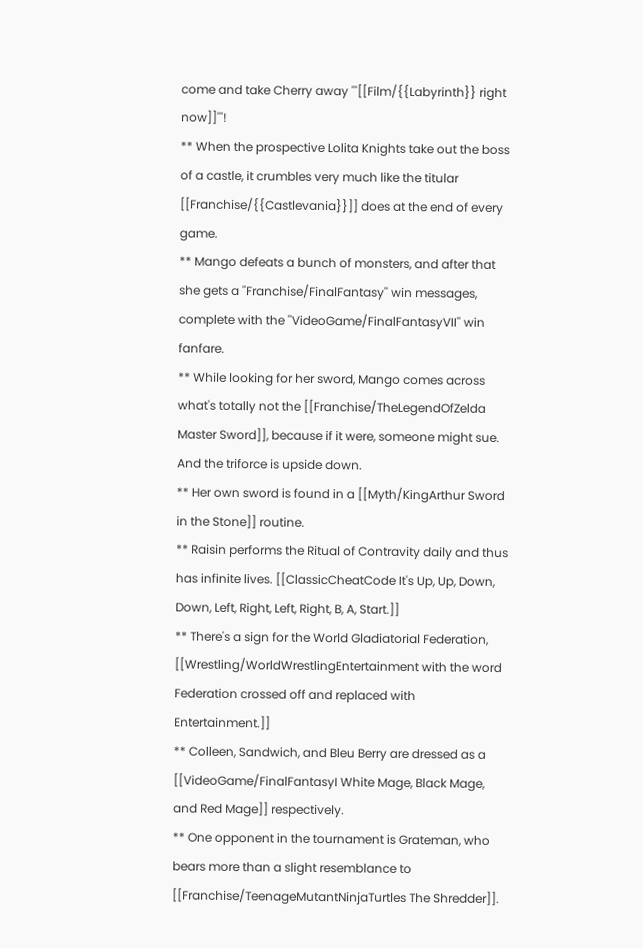come and take Cherry away '''[[Film/{{Labyrinth}} right now]]'''!
** When the prospective Lolita Knights take out the boss of a castle, it crumbles very much like the titular [[Franchise/{{Castlevania}}]] does at the end of every game.
** Mango defeats a bunch of monsters, and after that she gets a ''Franchise/FinalFantasy'' win messages, complete with the ''VideoGame/FinalFantasyVII'' win fanfare.
** While looking for her sword, Mango comes across what's totally not the [[Franchise/TheLegendOfZelda Master Sword]], because if it were, someone might sue. And the triforce is upside down.
** Her own sword is found in a [[Myth/KingArthur Sword in the Stone]] routine.
** Raisin performs the Ritual of Contravity daily and thus has infinite lives. [[ClassicCheatCode It's Up, Up, Down, Down, Left, Right, Left, Right, B, A, Start.]]
** There's a sign for the World Gladiatorial Federation, [[Wrestling/WorldWrestlingEntertainment with the word Federation crossed off and replaced with Entertainment.]]
** Colleen, Sandwich, and Bleu Berry are dressed as a [[VideoGame/FinalFantasyI White Mage, Black Mage, and Red Mage]] respectively.
** One opponent in the tournament is Grateman, who bears more than a slight resemblance to [[Franchise/TeenageMutantNinjaTurtles The Shredder]].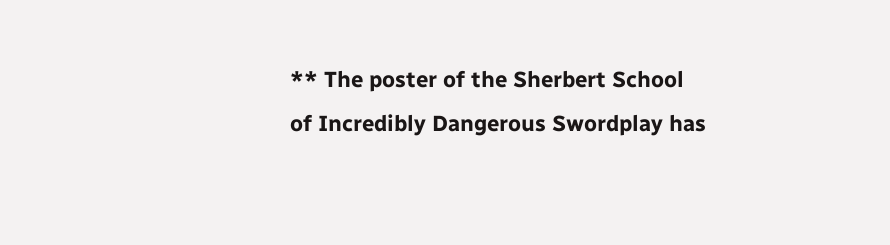** The poster of the Sherbert School of Incredibly Dangerous Swordplay has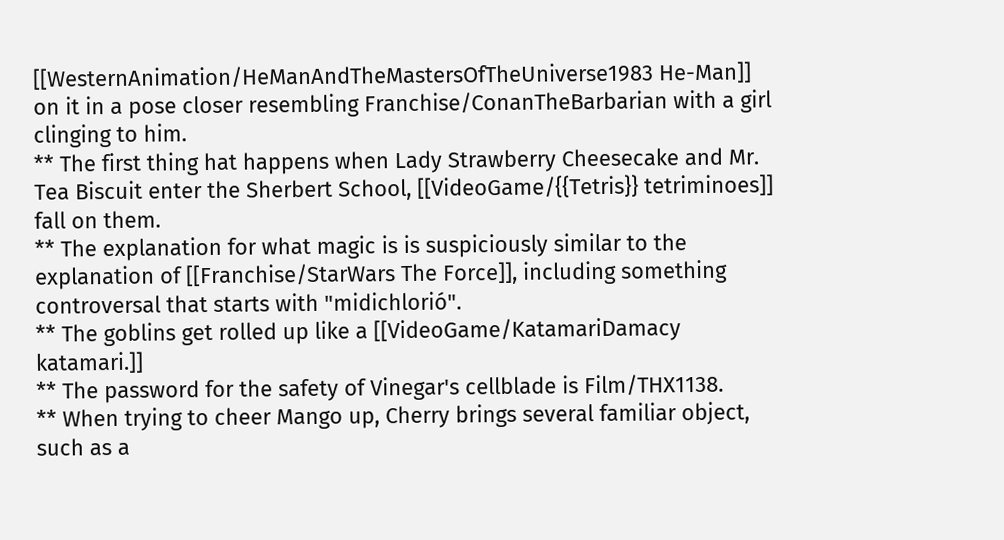[[WesternAnimation/HeManAndTheMastersOfTheUniverse1983 He-Man]] on it in a pose closer resembling Franchise/ConanTheBarbarian with a girl clinging to him.
** The first thing hat happens when Lady Strawberry Cheesecake and Mr. Tea Biscuit enter the Sherbert School, [[VideoGame/{{Tetris}} tetriminoes]] fall on them.
** The explanation for what magic is is suspiciously similar to the explanation of [[Franchise/StarWars The Force]], including something controversal that starts with "midichlorió".
** The goblins get rolled up like a [[VideoGame/KatamariDamacy katamari.]]
** The password for the safety of Vinegar's cellblade is Film/THX1138.
** When trying to cheer Mango up, Cherry brings several familiar object, such as a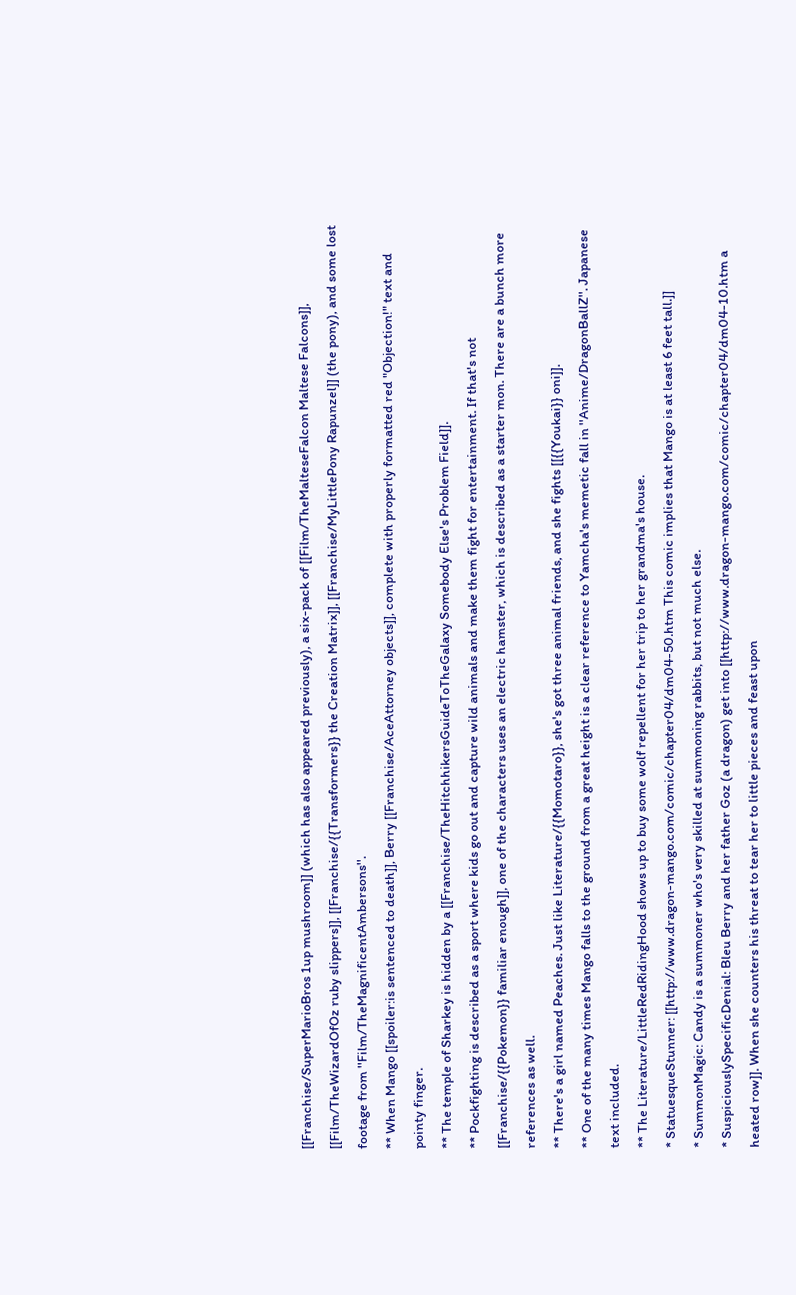[[Franchise/SuperMarioBros 1up mushroom]] (which has also appeared previously), a six-pack of [[Film/TheMalteseFalcon Maltese Falcons]], [[Film/TheWizardOfOz ruby slippers]], [[Franchise/{{Transformers}} the Creation Matrix]], [[Franchise/MyLittlePony Rapunzel]] (the pony), and some lost footage from ''Film/TheMagnificentAmbersons''.
** When Mango [[spoiler:is sentenced to death]], Berry [[Franchise/AceAttorney objects]], complete with properly formatted red "Objection!" text and pointy finger.
** The temple of Sharkey is hidden by a [[Franchise/TheHitchhikersGuideToTheGalaxy Somebody Else's Problem Field]].
** Pockfighting is described as a sport where kids go out and capture wild animals and make them fight for entertainment. If that's not [[Franchise/{{Pokemon}} familiar enough]], one of the characters uses an electric hamster, which is described as a starter mon. There are a bunch more references as well.
** There's a girl named Peaches. Just like Literature/{{Momotaro}}, she's got three animal friends, and she fights [[{{Youkai}} oni]].
** One of the many times Mango falls to the ground from a great height is a clear reference to Yamcha's memetic fall in ''Anime/DragonBallZ''. Japanese text included.
** The Literature/LittleRedRidingHood shows up to buy some wolf repellent for her trip to her grandma's house.
* StatuesqueStunner: [[http://www.dragon-mango.com/comic/chapter04/dm04-50.htm This comic implies that Mango is at least 6 feet tall.]]
* SummonMagic: Candy is a summoner who's very skilled at summoning rabbits, but not much else.
* SuspiciouslySpecificDenial: Bleu Berry and her father Goz (a dragon) get into [[http://www.dragon-mango.com/comic/chapter04/dm04-10.htm a heated row]]. When she counters his threat to tear her to little pieces and feast upon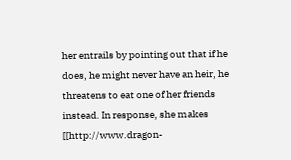her entrails by pointing out that if he does, he might never have an heir, he threatens to eat one of her friends instead. In response, she makes [[http://www.dragon-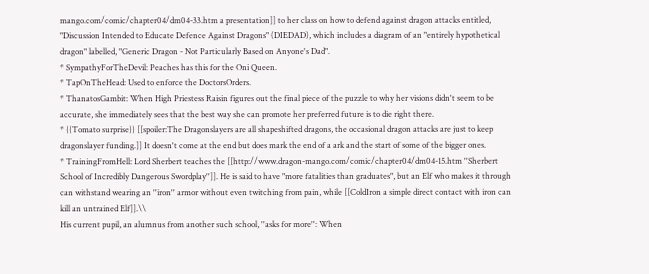mango.com/comic/chapter04/dm04-33.htm a presentation]] to her class on how to defend against dragon attacks entitled, "Discussion Intended to Educate Defence Against Dragons" (DIEDAD), which includes a diagram of an "entirely hypothetical dragon" labelled, "Generic Dragon - Not Particularly Based on Anyone's Dad".
* SympathyForTheDevil: Peaches has this for the Oni Queen.
* TapOnTheHead: Used to enforce the DoctorsOrders.
* ThanatosGambit: When High Priestess Raisin figures out the final piece of the puzzle to why her visions didn't seem to be accurate, she immediately sees that the best way she can promote her preferred future is to die right there.
* {{Tomato surprise}} [[spoiler:The Dragonslayers are all shapeshifted dragons, the occasional dragon attacks are just to keep dragonslayer funding.]] It doesn't come at the end but does mark the end of a ark and the start of some of the bigger ones.
* TrainingFromHell: Lord Sherbert teaches the [[http://www.dragon-mango.com/comic/chapter04/dm04-15.htm ''Sherbert School of Incredibly Dangerous Swordplay'']]. He is said to have "more fatalities than graduates", but an Elf who makes it through can withstand wearing an ''iron'' armor without even twitching from pain, while [[ColdIron a simple direct contact with iron can kill an untrained Elf]].\\
His current pupil, an alumnus from another such school, ''asks for more'': When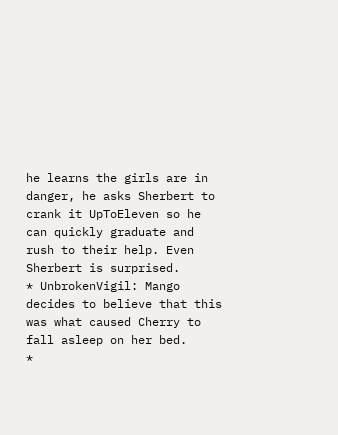he learns the girls are in danger, he asks Sherbert to crank it UpToEleven so he can quickly graduate and rush to their help. Even Sherbert is surprised.
* UnbrokenVigil: Mango decides to believe that this was what caused Cherry to fall asleep on her bed.
*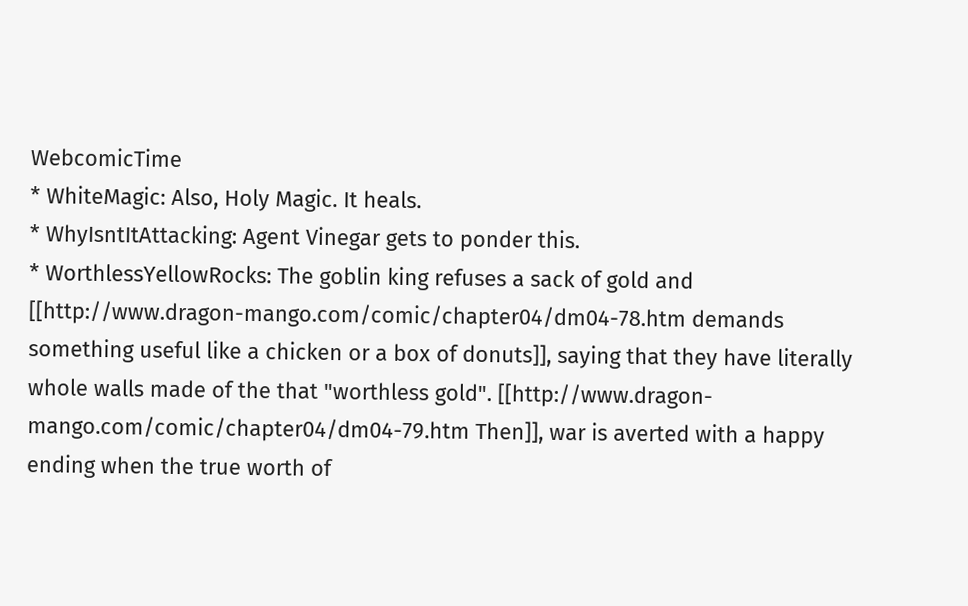WebcomicTime
* WhiteMagic: Also, Holy Magic. It heals.
* WhyIsntItAttacking: Agent Vinegar gets to ponder this.
* WorthlessYellowRocks: The goblin king refuses a sack of gold and [[http://www.dragon-mango.com/comic/chapter04/dm04-78.htm demands something useful like a chicken or a box of donuts]], saying that they have literally whole walls made of the that "worthless gold". [[http://www.dragon-mango.com/comic/chapter04/dm04-79.htm Then]], war is averted with a happy ending when the true worth of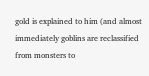gold is explained to him (and almost immediately goblins are reclassified from monsters to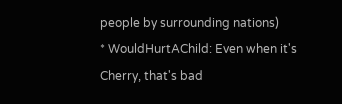people by surrounding nations)
* WouldHurtAChild: Even when it's Cherry, that's bad